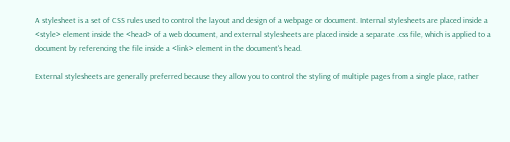A stylesheet is a set of CSS rules used to control the layout and design of a webpage or document. Internal stylesheets are placed inside a <style> element inside the <head> of a web document, and external stylesheets are placed inside a separate .css file, which is applied to a document by referencing the file inside a <link> element in the document's head.

External stylesheets are generally preferred because they allow you to control the styling of multiple pages from a single place, rather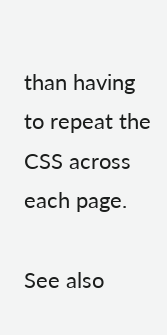than having to repeat the CSS across each page.

See also